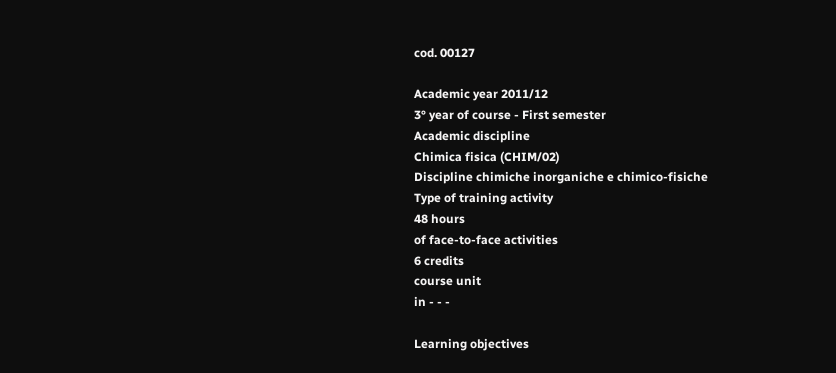cod. 00127

Academic year 2011/12
3° year of course - First semester
Academic discipline
Chimica fisica (CHIM/02)
Discipline chimiche inorganiche e chimico-fisiche
Type of training activity
48 hours
of face-to-face activities
6 credits
course unit
in - - -

Learning objectives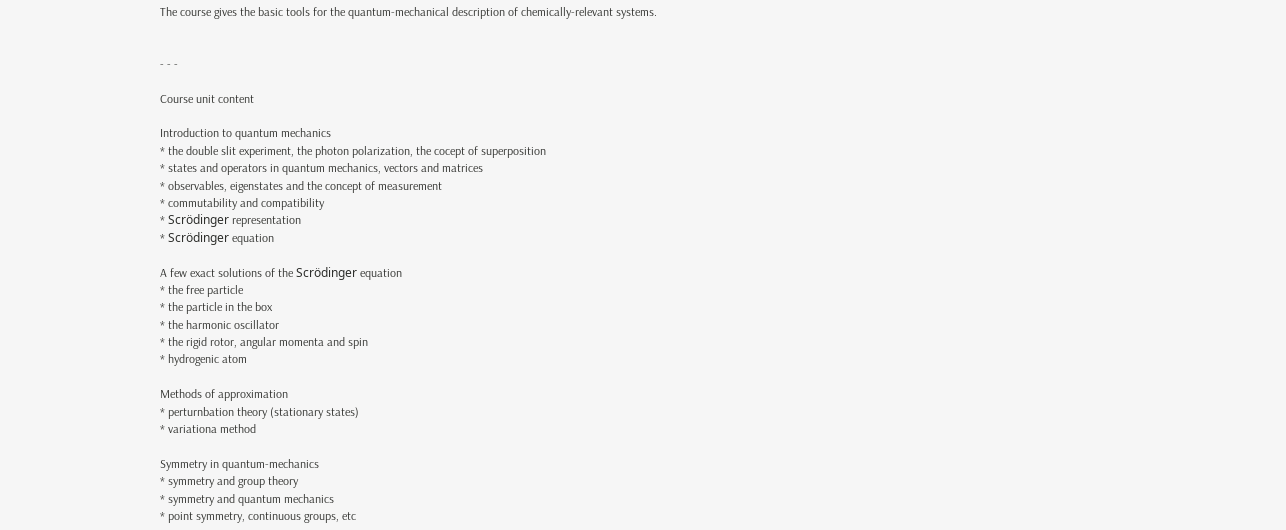The course gives the basic tools for the quantum-mechanical description of chemically-relevant systems.


- - -

Course unit content

Introduction to quantum mechanics
* the double slit experiment, the photon polarization, the cocept of superposition
* states and operators in quantum mechanics, vectors and matrices
* observables, eigenstates and the concept of measurement
* commutability and compatibility
* Scrödinger representation
* Scrödinger equation

A few exact solutions of the Scrödinger equation
* the free particle
* the particle in the box
* the harmonic oscillator
* the rigid rotor, angular momenta and spin
* hydrogenic atom

Methods of approximation
* perturnbation theory (stationary states)
* variationa method

Symmetry in quantum-mechanics
* symmetry and group theory
* symmetry and quantum mechanics
* point symmetry, continuous groups, etc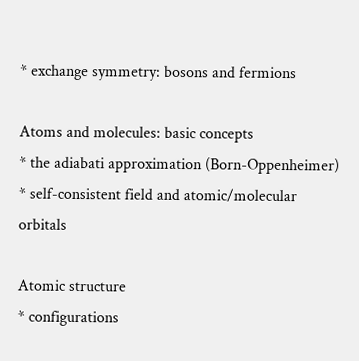* exchange symmetry: bosons and fermions

Atoms and molecules: basic concepts
* the adiabati approximation (Born-Oppenheimer)
* self-consistent field and atomic/molecular orbitals

Atomic structure
* configurations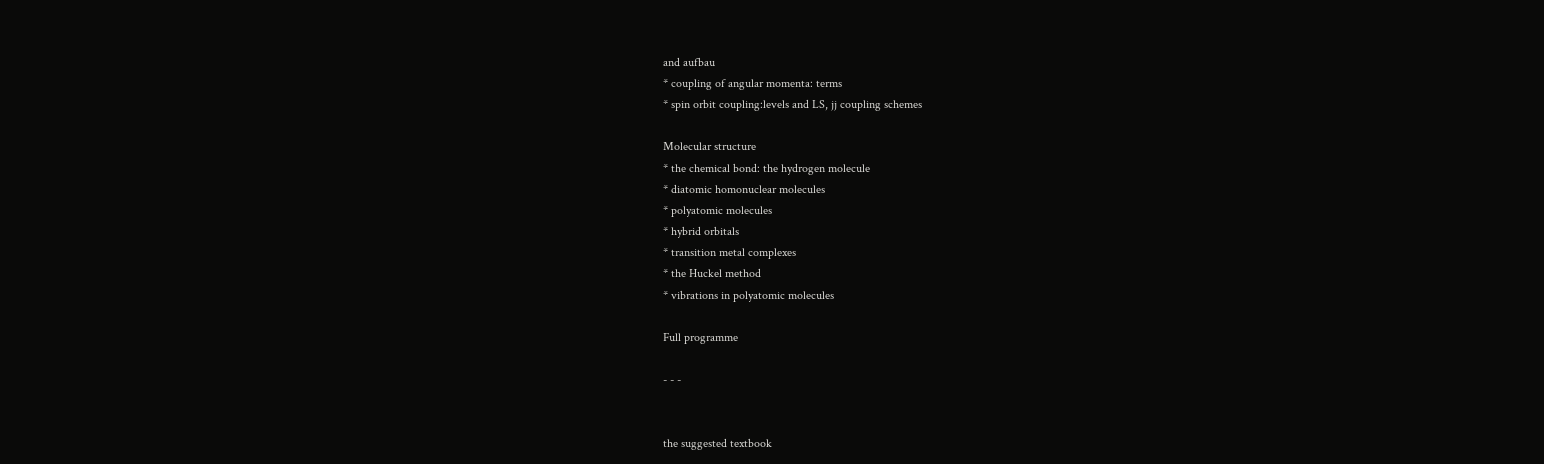and aufbau
* coupling of angular momenta: terms
* spin orbit coupling:levels and LS, jj coupling schemes

Molecular structure
* the chemical bond: the hydrogen molecule
* diatomic homonuclear molecules
* polyatomic molecules
* hybrid orbitals
* transition metal complexes
* the Huckel method
* vibrations in polyatomic molecules

Full programme

- - -


the suggested textbook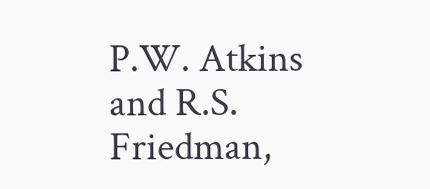P.W. Atkins and R.S. Friedman,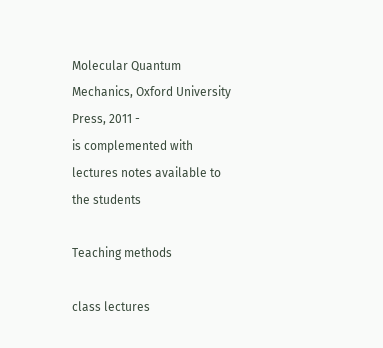Molecular Quantum Mechanics, Oxford University Press, 2011 -
is complemented with lectures notes available to the students

Teaching methods

class lectures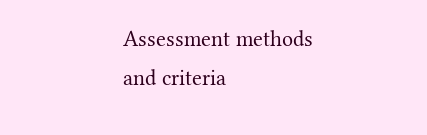Assessment methods and criteria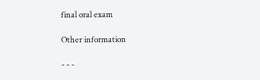final oral exam

Other information

- - -